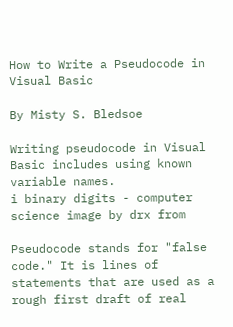How to Write a Pseudocode in Visual Basic

By Misty S. Bledsoe

Writing pseudocode in Visual Basic includes using known variable names.
i binary digits - computer science image by drx from

Pseudocode stands for "false code." It is lines of statements that are used as a rough first draft of real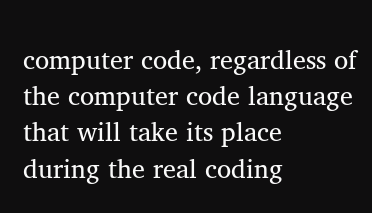computer code, regardless of the computer code language that will take its place during the real coding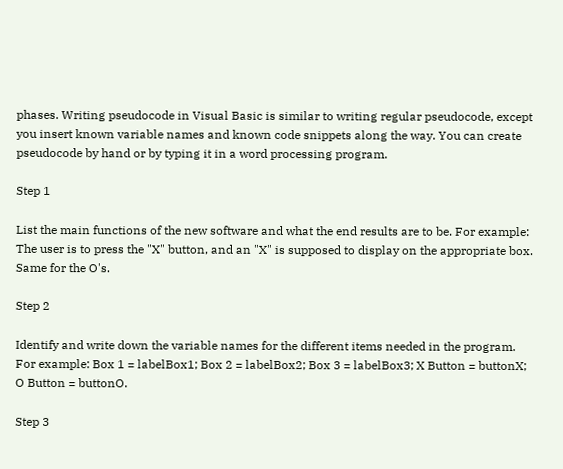phases. Writing pseudocode in Visual Basic is similar to writing regular pseudocode, except you insert known variable names and known code snippets along the way. You can create pseudocode by hand or by typing it in a word processing program.

Step 1

List the main functions of the new software and what the end results are to be. For example: The user is to press the "X" button, and an "X" is supposed to display on the appropriate box. Same for the O's.

Step 2

Identify and write down the variable names for the different items needed in the program. For example: Box 1 = labelBox1; Box 2 = labelBox2; Box 3 = labelBox3; X Button = buttonX; O Button = buttonO.

Step 3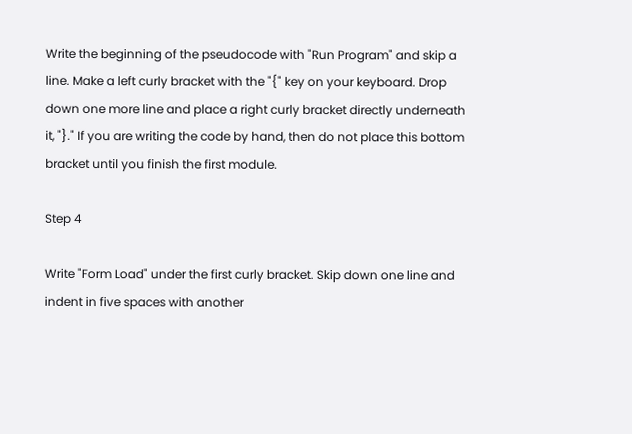Write the beginning of the pseudocode with "Run Program" and skip a line. Make a left curly bracket with the "{" key on your keyboard. Drop down one more line and place a right curly bracket directly underneath it, "}." If you are writing the code by hand, then do not place this bottom bracket until you finish the first module.

Step 4

Write "Form Load" under the first curly bracket. Skip down one line and indent in five spaces with another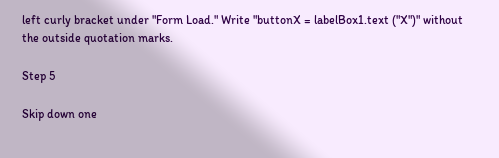left curly bracket under "Form Load." Write "buttonX = labelBox1.text ("X")" without the outside quotation marks.

Step 5

Skip down one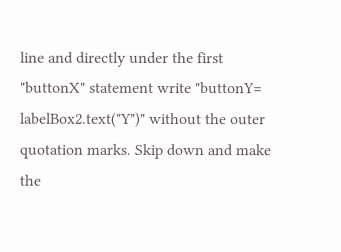line and directly under the first "buttonX" statement write "buttonY= labelBox2.text("Y")" without the outer quotation marks. Skip down and make the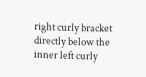right curly bracket directly below the inner left curly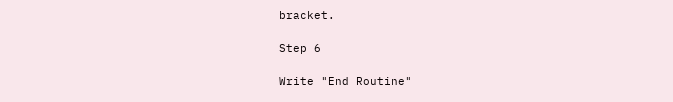bracket.

Step 6

Write "End Routine"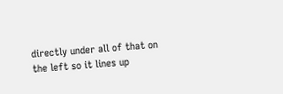directly under all of that on the left so it lines up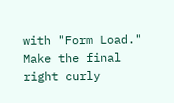with "Form Load." Make the final right curly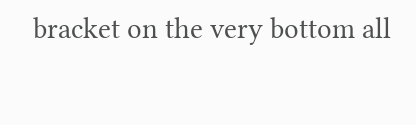bracket on the very bottom all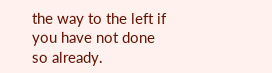the way to the left if you have not done so already.